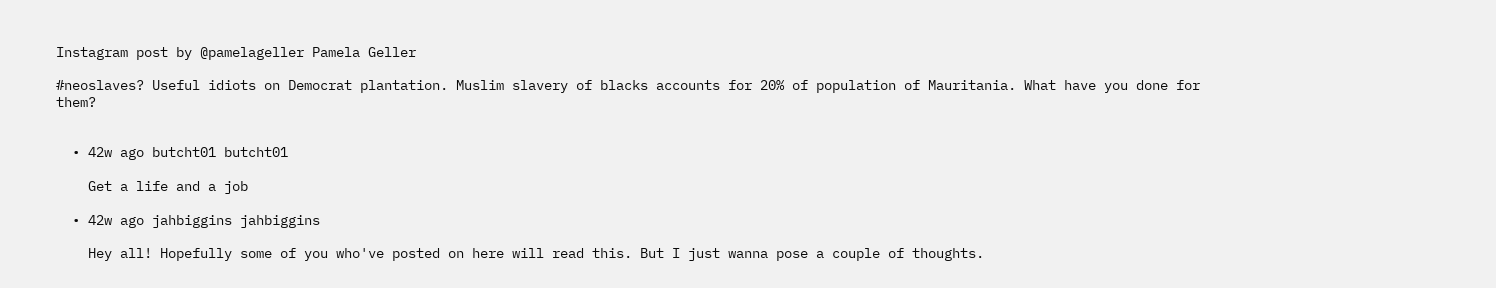Instagram post by @pamelageller Pamela Geller

#neoslaves? Useful idiots on Democrat plantation. Muslim slavery of blacks accounts for 20% of population of Mauritania. What have you done for them?


  • 42w ago butcht01 butcht01

    Get a life and a job

  • 42w ago jahbiggins jahbiggins

    Hey all! Hopefully some of you who've posted on here will read this. But I just wanna pose a couple of thoughts.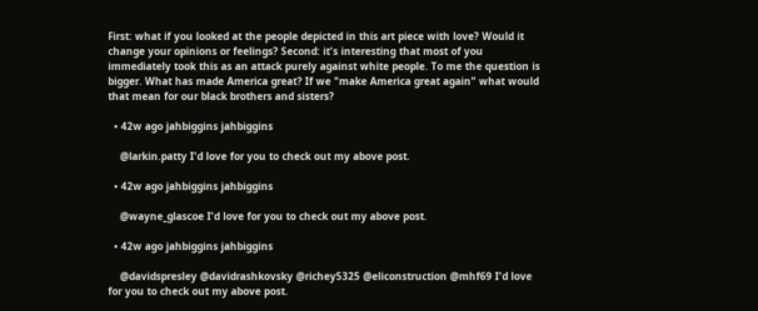First: what if you looked at the people depicted in this art piece with love? Would it change your opinions or feelings? Second: it's interesting that most of you immediately took this as an attack purely against white people. To me the question is bigger. What has made America great? If we "make America great again" what would that mean for our black brothers and sisters?

  • 42w ago jahbiggins jahbiggins

    @larkin.patty I'd love for you to check out my above post.

  • 42w ago jahbiggins jahbiggins

    @wayne_glascoe I'd love for you to check out my above post.

  • 42w ago jahbiggins jahbiggins

    @davidspresley @davidrashkovsky @richey5325 @eliconstruction @mhf69 I'd love for you to check out my above post.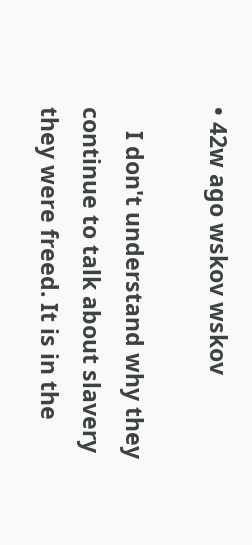• 42w ago wskov wskov

    I don't understand why they continue to talk about slavery they were freed. It is in the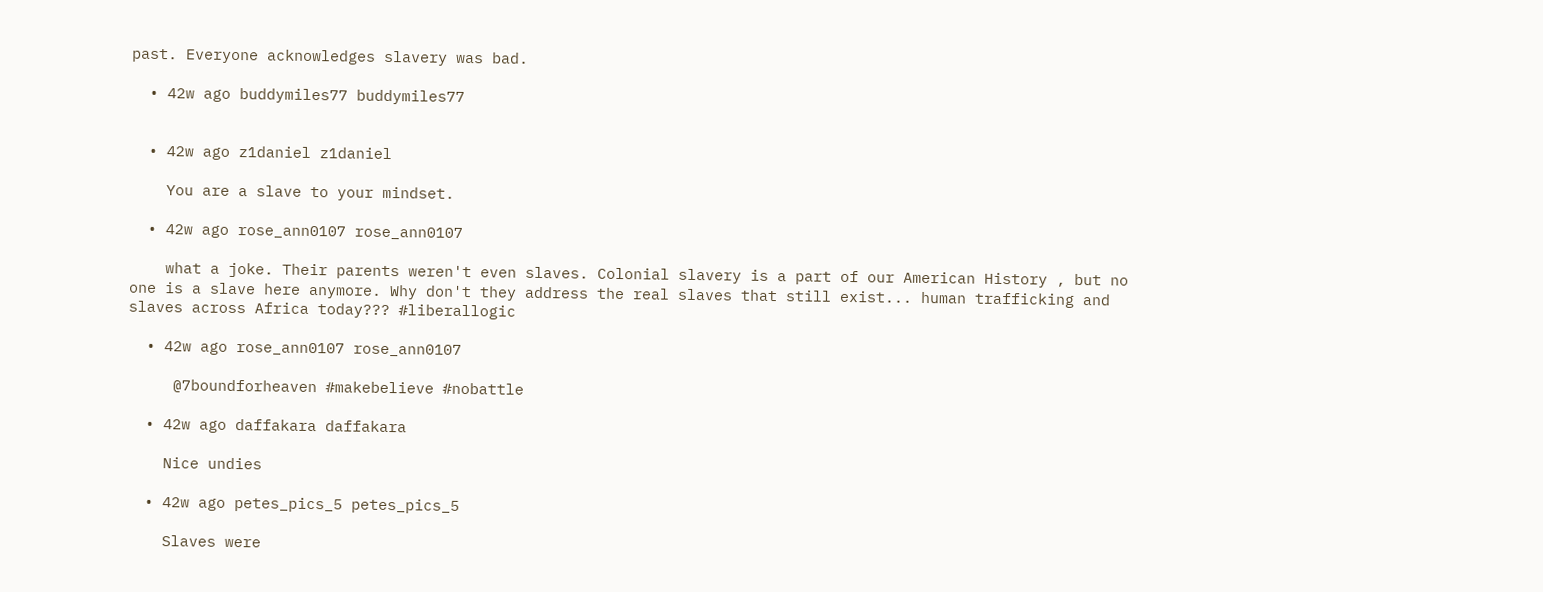past. Everyone acknowledges slavery was bad.

  • 42w ago buddymiles77 buddymiles77


  • 42w ago z1daniel z1daniel

    You are a slave to your mindset.

  • 42w ago rose_ann0107 rose_ann0107

    what a joke. Their parents weren't even slaves. Colonial slavery is a part of our American History , but no one is a slave here anymore. Why don't they address the real slaves that still exist... human trafficking and slaves across Africa today??? #liberallogic

  • 42w ago rose_ann0107 rose_ann0107

     @7boundforheaven #makebelieve #nobattle

  • 42w ago daffakara daffakara

    Nice undies

  • 42w ago petes_pics_5 petes_pics_5

    Slaves were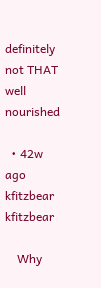definitely not THAT well nourished

  • 42w ago kfitzbear kfitzbear

    Why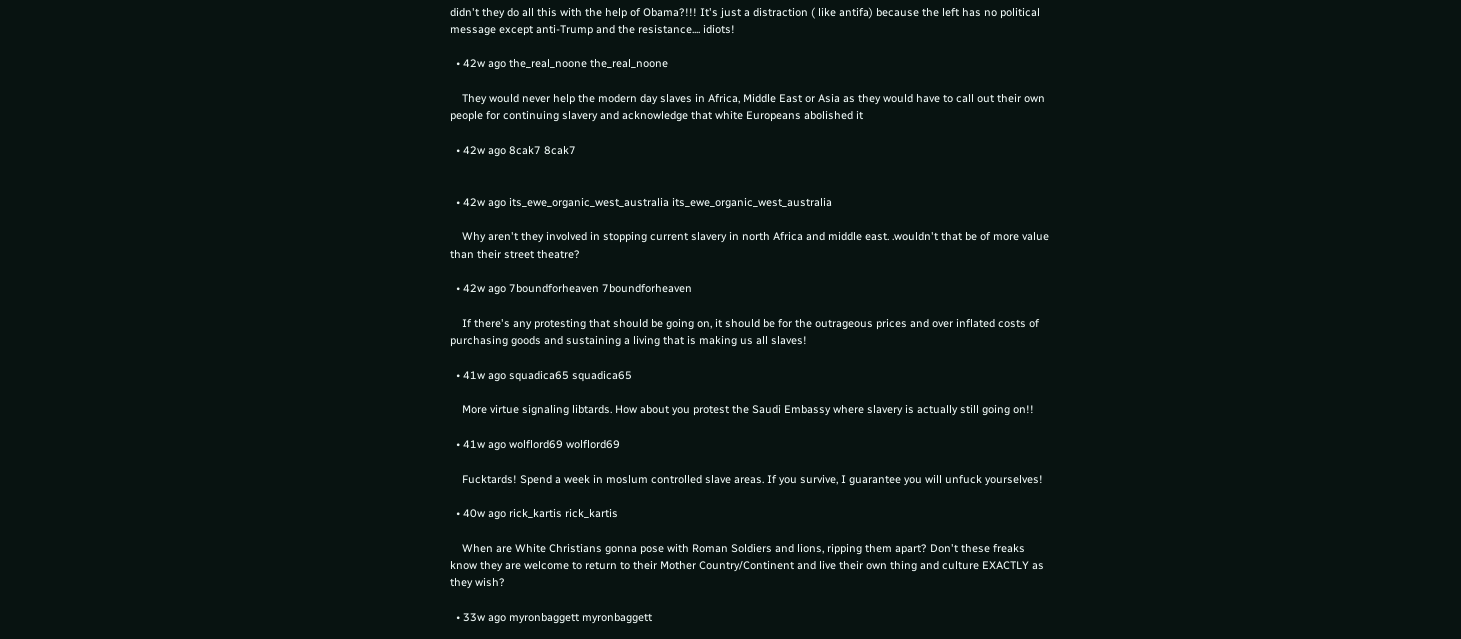didn't they do all this with the help of Obama?!!! It's just a distraction ( like antifa) because the left has no political message except anti-Trump and the resistance.... idiots!

  • 42w ago the_real_noone the_real_noone

    They would never help the modern day slaves in Africa, Middle East or Asia as they would have to call out their own people for continuing slavery and acknowledge that white Europeans abolished it

  • 42w ago 8cak7 8cak7


  • 42w ago its_ewe_organic_west_australia its_ewe_organic_west_australia

    Why aren't they involved in stopping current slavery in north Africa and middle east. .wouldn't that be of more value than their street theatre?

  • 42w ago 7boundforheaven 7boundforheaven

    If there's any protesting that should be going on, it should be for the outrageous prices and over inflated costs of purchasing goods and sustaining a living that is making us all slaves!

  • 41w ago squadica65 squadica65

    More virtue signaling libtards. How about you protest the Saudi Embassy where slavery is actually still going on!!

  • 41w ago wolflord69 wolflord69

    Fucktards! Spend a week in moslum controlled slave areas. If you survive, I guarantee you will unfuck yourselves!

  • 40w ago rick_kartis rick_kartis

    When are White Christians gonna pose with Roman Soldiers and lions, ripping them apart? Don't these freaks know they are welcome to return to their Mother Country/Continent and live their own thing and culture EXACTLY as they wish?

  • 33w ago myronbaggett myronbaggett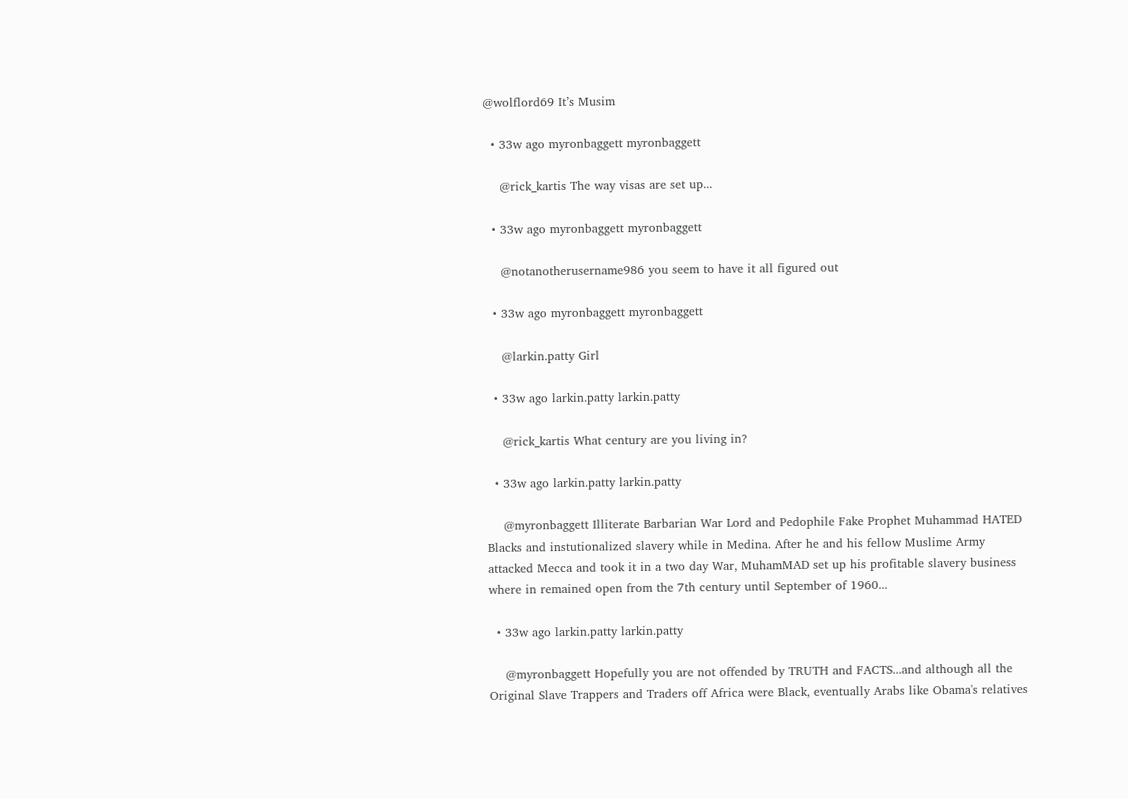@wolflord69 It’s Musim

  • 33w ago myronbaggett myronbaggett

    @rick_kartis The way visas are set up...

  • 33w ago myronbaggett myronbaggett

    @notanotherusername986 you seem to have it all figured out

  • 33w ago myronbaggett myronbaggett

    @larkin.patty Girl

  • 33w ago larkin.patty larkin.patty

    @rick_kartis What century are you living in?

  • 33w ago larkin.patty larkin.patty

    @myronbaggett Illiterate Barbarian War Lord and Pedophile Fake Prophet Muhammad HATED Blacks and instutionalized slavery while in Medina. After he and his fellow Muslime Army attacked Mecca and took it in a two day War, MuhamMAD set up his profitable slavery business where in remained open from the 7th century until September of 1960...

  • 33w ago larkin.patty larkin.patty

    @myronbaggett Hopefully you are not offended by TRUTH and FACTS...and although all the Original Slave Trappers and Traders off Africa were Black, eventually Arabs like Obama's relatives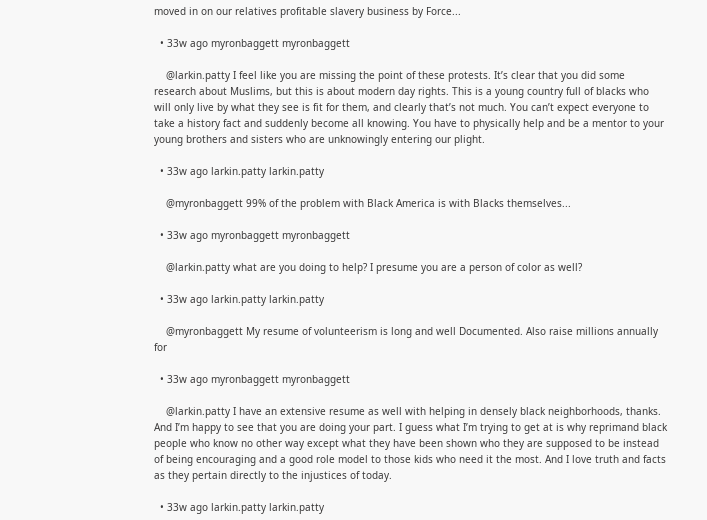moved in on our relatives profitable slavery business by Force...

  • 33w ago myronbaggett myronbaggett

    @larkin.patty I feel like you are missing the point of these protests. It’s clear that you did some research about Muslims, but this is about modern day rights. This is a young country full of blacks who will only live by what they see is fit for them, and clearly that’s not much. You can’t expect everyone to take a history fact and suddenly become all knowing. You have to physically help and be a mentor to your young brothers and sisters who are unknowingly entering our plight.

  • 33w ago larkin.patty larkin.patty

    @myronbaggett 99% of the problem with Black America is with Blacks themselves...

  • 33w ago myronbaggett myronbaggett

    @larkin.patty what are you doing to help? I presume you are a person of color as well?

  • 33w ago larkin.patty larkin.patty

    @myronbaggett My resume of volunteerism is long and well Documented. Also raise millions annually for

  • 33w ago myronbaggett myronbaggett

    @larkin.patty I have an extensive resume as well with helping in densely black neighborhoods, thanks. And I’m happy to see that you are doing your part. I guess what I’m trying to get at is why reprimand black people who know no other way except what they have been shown who they are supposed to be instead of being encouraging and a good role model to those kids who need it the most. And I love truth and facts as they pertain directly to the injustices of today.

  • 33w ago larkin.patty larkin.patty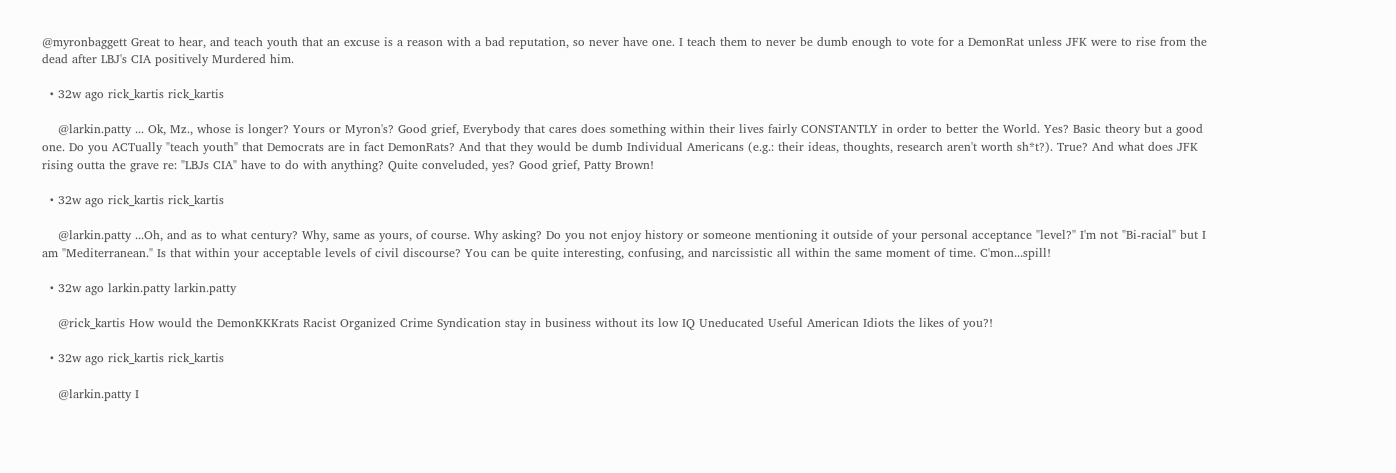@myronbaggett Great to hear, and teach youth that an excuse is a reason with a bad reputation, so never have one. I teach them to never be dumb enough to vote for a DemonRat unless JFK were to rise from the dead after LBJ's CIA positively Murdered him.

  • 32w ago rick_kartis rick_kartis

    @larkin.patty ... Ok, Mz., whose is longer? Yours or Myron's? Good grief, Everybody that cares does something within their lives fairly CONSTANTLY in order to better the World. Yes? Basic theory but a good one. Do you ACTually "teach youth" that Democrats are in fact DemonRats? And that they would be dumb Individual Americans (e.g.: their ideas, thoughts, research aren't worth sh*t?). True? And what does JFK rising outta the grave re: "LBJs CIA" have to do with anything? Quite conveluded, yes? Good grief, Patty Brown!

  • 32w ago rick_kartis rick_kartis

    @larkin.patty ...Oh, and as to what century? Why, same as yours, of course. Why asking? Do you not enjoy history or someone mentioning it outside of your personal acceptance "level?" I'm not "Bi-racial" but I am "Mediterranean." Is that within your acceptable levels of civil discourse? You can be quite interesting, confusing, and narcissistic all within the same moment of time. C'mon...spill!

  • 32w ago larkin.patty larkin.patty

    @rick_kartis How would the DemonKKKrats Racist Organized Crime Syndication stay in business without its low IQ Uneducated Useful American Idiots the likes of you?!

  • 32w ago rick_kartis rick_kartis

    @larkin.patty I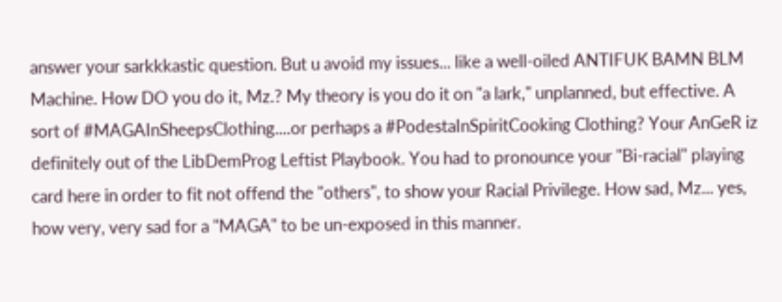answer your sarkkkastic question. But u avoid my issues... like a well-oiled ANTIFUK BAMN BLM Machine. How DO you do it, Mz.? My theory is you do it on "a lark," unplanned, but effective. A sort of #MAGAInSheepsClothing....or perhaps a #PodestaInSpiritCooking Clothing? Your AnGeR iz definitely out of the LibDemProg Leftist Playbook. You had to pronounce your "Bi-racial" playing card here in order to fit not offend the "others", to show your Racial Privilege. How sad, Mz... yes, how very, very sad for a "MAGA" to be un-exposed in this manner.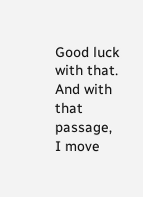Good luck with that. And with that passage, I move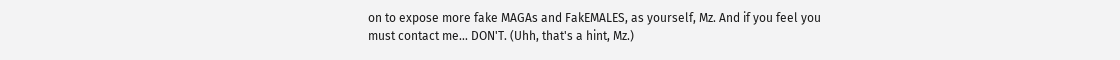on to expose more fake MAGAs and FakEMALES, as yourself, Mz. And if you feel you must contact me... DON'T. (Uhh, that's a hint, Mz.)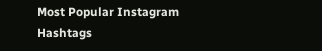Most Popular Instagram Hashtags